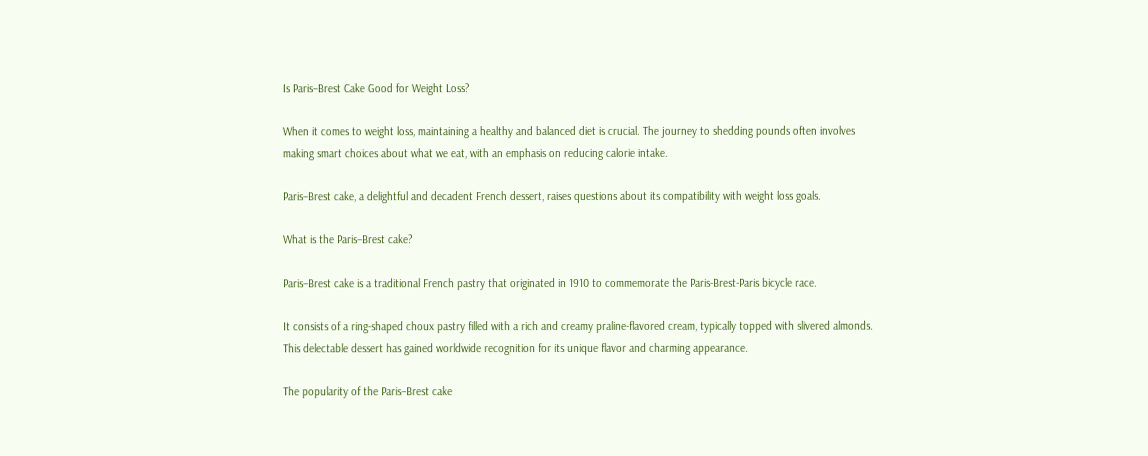Is Paris–Brest Cake Good for Weight Loss?

When it comes to weight loss, maintaining a healthy and balanced diet is crucial. The journey to shedding pounds often involves making smart choices about what we eat, with an emphasis on reducing calorie intake.

Paris–Brest cake, a delightful and decadent French dessert, raises questions about its compatibility with weight loss goals.

What is the Paris–Brest cake?

Paris–Brest cake is a traditional French pastry that originated in 1910 to commemorate the Paris-Brest-Paris bicycle race.

It consists of a ring-shaped choux pastry filled with a rich and creamy praline-flavored cream, typically topped with slivered almonds. This delectable dessert has gained worldwide recognition for its unique flavor and charming appearance.

The popularity of the Paris–Brest cake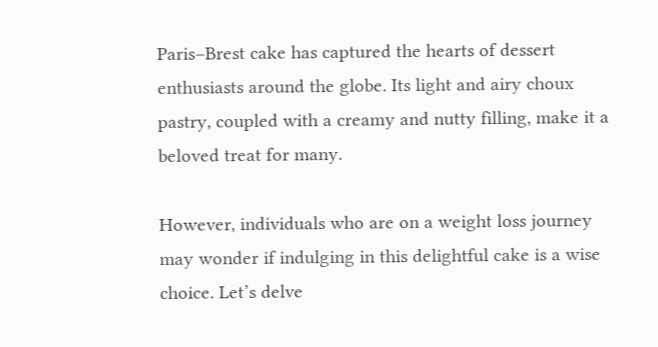Paris–Brest cake has captured the hearts of dessert enthusiasts around the globe. Its light and airy choux pastry, coupled with a creamy and nutty filling, make it a beloved treat for many.

However, individuals who are on a weight loss journey may wonder if indulging in this delightful cake is a wise choice. Let’s delve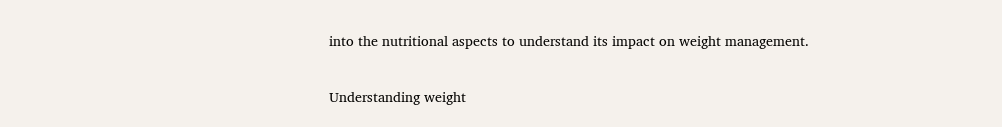into the nutritional aspects to understand its impact on weight management.

Understanding weight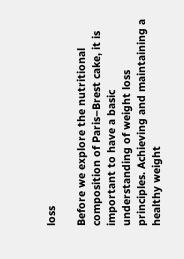loss

Before we explore the nutritional composition of Paris–Brest cake, it is important to have a basic understanding of weight loss principles. Achieving and maintaining a healthy weight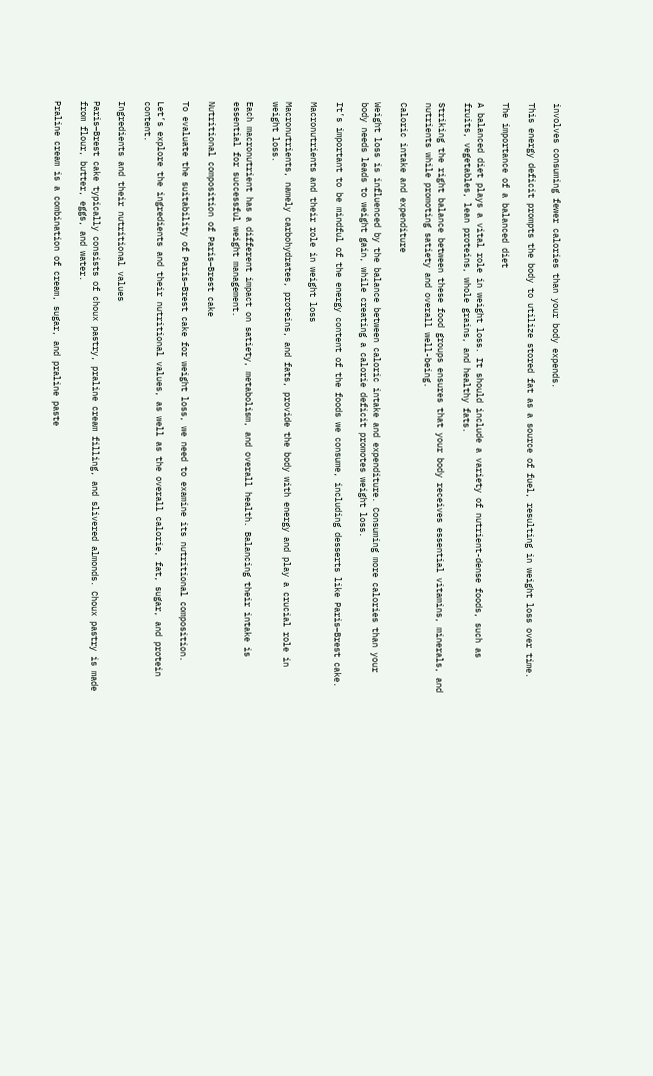involves consuming fewer calories than your body expends.

This energy deficit prompts the body to utilize stored fat as a source of fuel, resulting in weight loss over time.

The importance of a balanced diet

A balanced diet plays a vital role in weight loss. It should include a variety of nutrient-dense foods, such as fruits, vegetables, lean proteins, whole grains, and healthy fats.

Striking the right balance between these food groups ensures that your body receives essential vitamins, minerals, and nutrients while promoting satiety and overall well-being.

Caloric intake and expenditure

Weight loss is influenced by the balance between caloric intake and expenditure. Consuming more calories than your body needs leads to weight gain, while creating a calorie deficit promotes weight loss.

It’s important to be mindful of the energy content of the foods we consume, including desserts like Paris–Brest cake.

Macronutrients and their role in weight loss

Macronutrients, namely carbohydrates, proteins, and fats, provide the body with energy and play a crucial role in weight loss.

Each macronutrient has a different impact on satiety, metabolism, and overall health. Balancing their intake is essential for successful weight management.

Nutritional composition of Paris–Brest cake

To evaluate the suitability of Paris–Brest cake for weight loss, we need to examine its nutritional composition.

Let’s explore the ingredients and their nutritional values, as well as the overall calorie, fat, sugar, and protein content.

Ingredients and their nutritional values

Paris–Brest cake typically consists of choux pastry, praline cream filling, and slivered almonds. Choux pastry is made from flour, butter, eggs, and water.

Praline cream is a combination of cream, sugar, and praline paste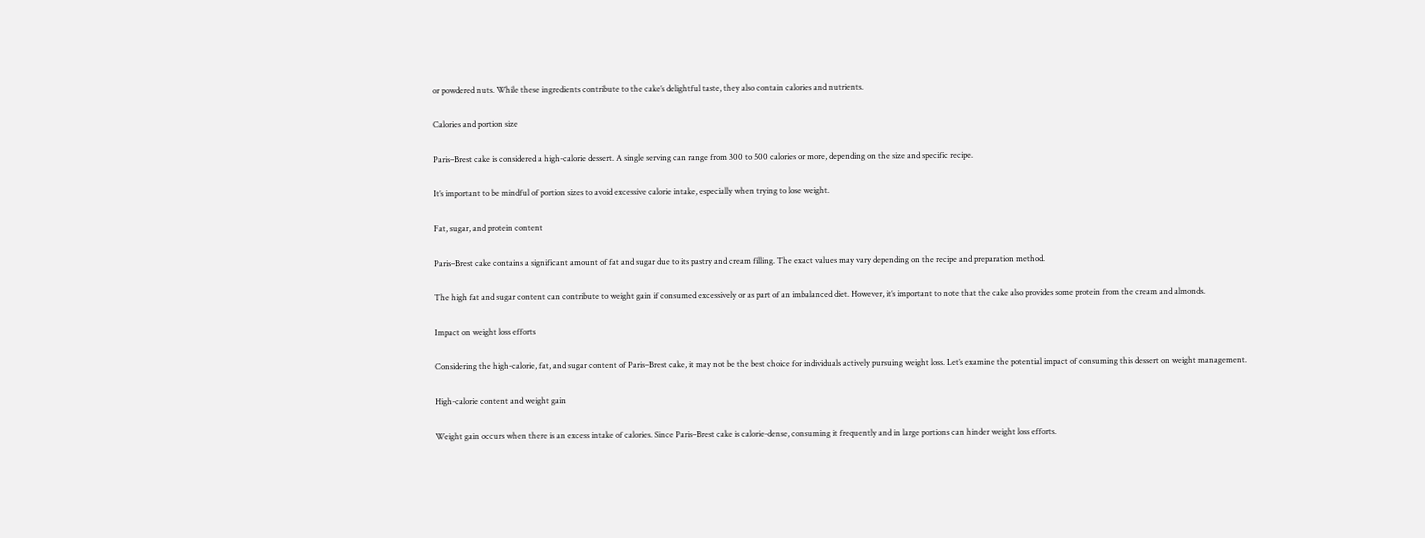or powdered nuts. While these ingredients contribute to the cake’s delightful taste, they also contain calories and nutrients.

Calories and portion size

Paris–Brest cake is considered a high-calorie dessert. A single serving can range from 300 to 500 calories or more, depending on the size and specific recipe.

It’s important to be mindful of portion sizes to avoid excessive calorie intake, especially when trying to lose weight.

Fat, sugar, and protein content

Paris–Brest cake contains a significant amount of fat and sugar due to its pastry and cream filling. The exact values may vary depending on the recipe and preparation method.

The high fat and sugar content can contribute to weight gain if consumed excessively or as part of an imbalanced diet. However, it’s important to note that the cake also provides some protein from the cream and almonds.

Impact on weight loss efforts

Considering the high-calorie, fat, and sugar content of Paris–Brest cake, it may not be the best choice for individuals actively pursuing weight loss. Let’s examine the potential impact of consuming this dessert on weight management.

High-calorie content and weight gain

Weight gain occurs when there is an excess intake of calories. Since Paris–Brest cake is calorie-dense, consuming it frequently and in large portions can hinder weight loss efforts.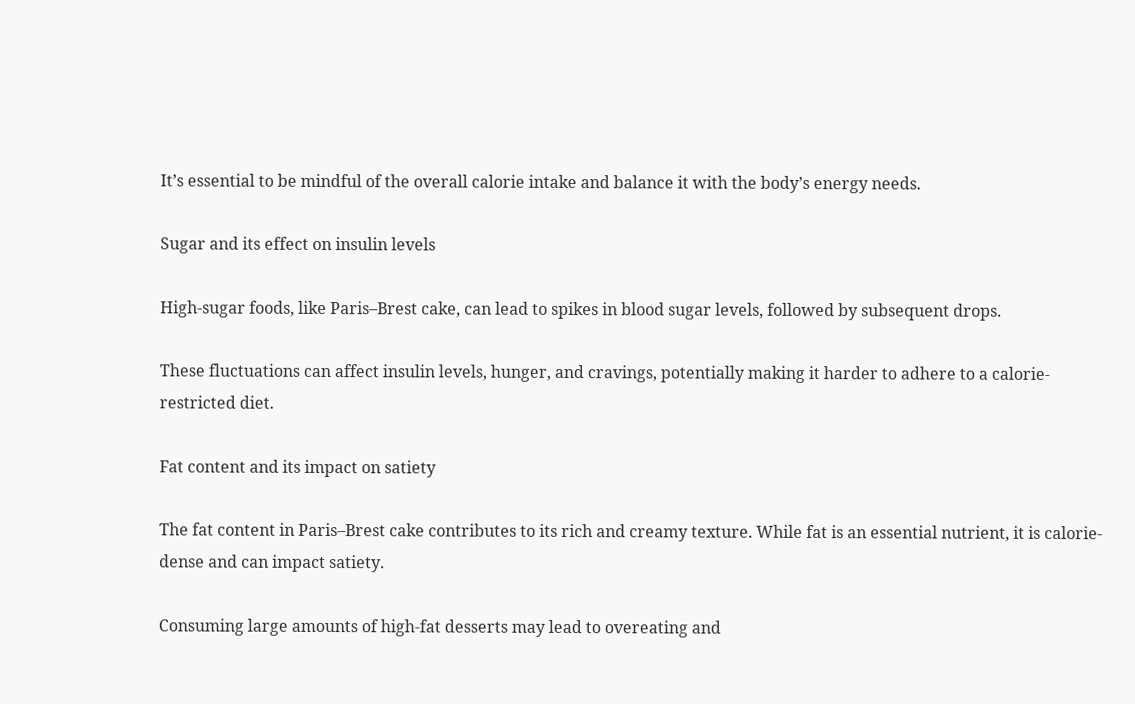It’s essential to be mindful of the overall calorie intake and balance it with the body’s energy needs.

Sugar and its effect on insulin levels

High-sugar foods, like Paris–Brest cake, can lead to spikes in blood sugar levels, followed by subsequent drops.

These fluctuations can affect insulin levels, hunger, and cravings, potentially making it harder to adhere to a calorie-restricted diet.

Fat content and its impact on satiety

The fat content in Paris–Brest cake contributes to its rich and creamy texture. While fat is an essential nutrient, it is calorie-dense and can impact satiety.

Consuming large amounts of high-fat desserts may lead to overeating and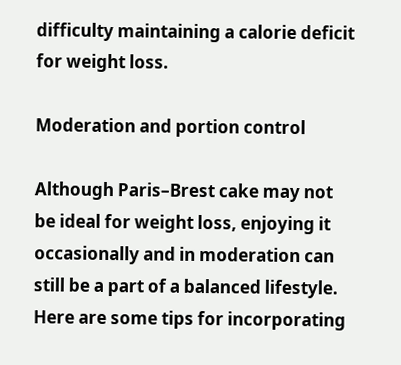difficulty maintaining a calorie deficit for weight loss.

Moderation and portion control

Although Paris–Brest cake may not be ideal for weight loss, enjoying it occasionally and in moderation can still be a part of a balanced lifestyle. Here are some tips for incorporating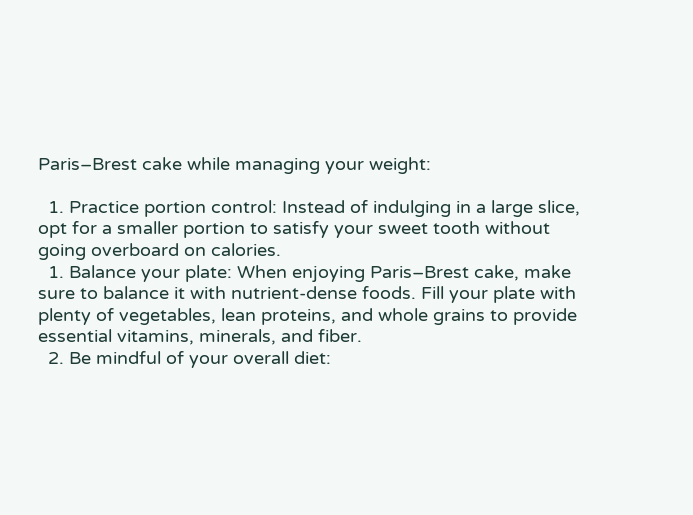Paris–Brest cake while managing your weight:

  1. Practice portion control: Instead of indulging in a large slice, opt for a smaller portion to satisfy your sweet tooth without going overboard on calories.
  1. Balance your plate: When enjoying Paris–Brest cake, make sure to balance it with nutrient-dense foods. Fill your plate with plenty of vegetables, lean proteins, and whole grains to provide essential vitamins, minerals, and fiber.
  2. Be mindful of your overall diet: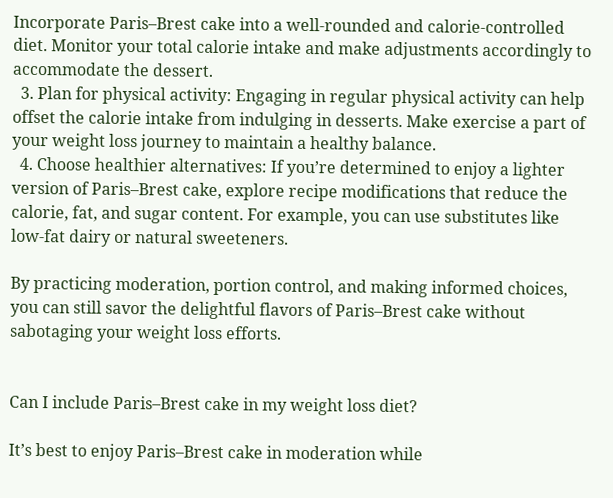Incorporate Paris–Brest cake into a well-rounded and calorie-controlled diet. Monitor your total calorie intake and make adjustments accordingly to accommodate the dessert.
  3. Plan for physical activity: Engaging in regular physical activity can help offset the calorie intake from indulging in desserts. Make exercise a part of your weight loss journey to maintain a healthy balance.
  4. Choose healthier alternatives: If you’re determined to enjoy a lighter version of Paris–Brest cake, explore recipe modifications that reduce the calorie, fat, and sugar content. For example, you can use substitutes like low-fat dairy or natural sweeteners.

By practicing moderation, portion control, and making informed choices, you can still savor the delightful flavors of Paris–Brest cake without sabotaging your weight loss efforts.


Can I include Paris–Brest cake in my weight loss diet?

It’s best to enjoy Paris–Brest cake in moderation while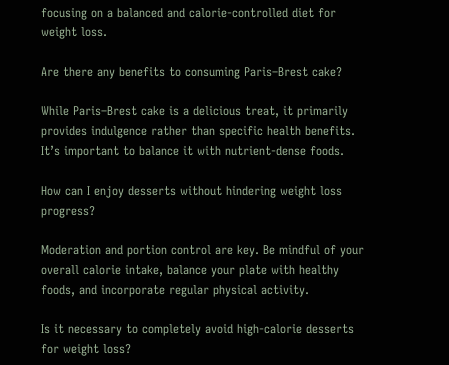focusing on a balanced and calorie-controlled diet for weight loss.

Are there any benefits to consuming Paris–Brest cake?

While Paris–Brest cake is a delicious treat, it primarily provides indulgence rather than specific health benefits. It’s important to balance it with nutrient-dense foods.

How can I enjoy desserts without hindering weight loss progress?

Moderation and portion control are key. Be mindful of your overall calorie intake, balance your plate with healthy foods, and incorporate regular physical activity.

Is it necessary to completely avoid high-calorie desserts for weight loss?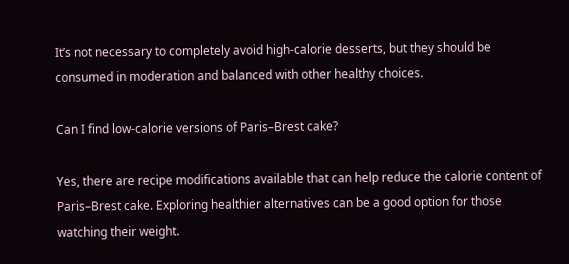It’s not necessary to completely avoid high-calorie desserts, but they should be consumed in moderation and balanced with other healthy choices.

Can I find low-calorie versions of Paris–Brest cake?

Yes, there are recipe modifications available that can help reduce the calorie content of Paris–Brest cake. Exploring healthier alternatives can be a good option for those watching their weight.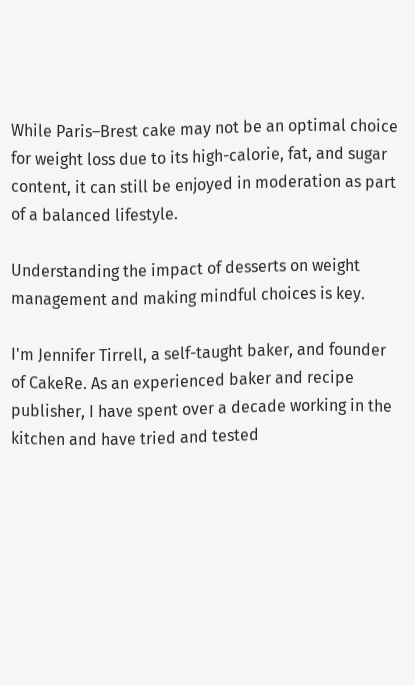While Paris–Brest cake may not be an optimal choice for weight loss due to its high-calorie, fat, and sugar content, it can still be enjoyed in moderation as part of a balanced lifestyle.

Understanding the impact of desserts on weight management and making mindful choices is key.

I'm Jennifer Tirrell, a self-taught baker, and founder of CakeRe. As an experienced baker and recipe publisher, I have spent over a decade working in the kitchen and have tried and tested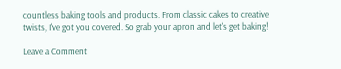countless baking tools and products. From classic cakes to creative twists, I've got you covered. So grab your apron and let's get baking!

Leave a Comment